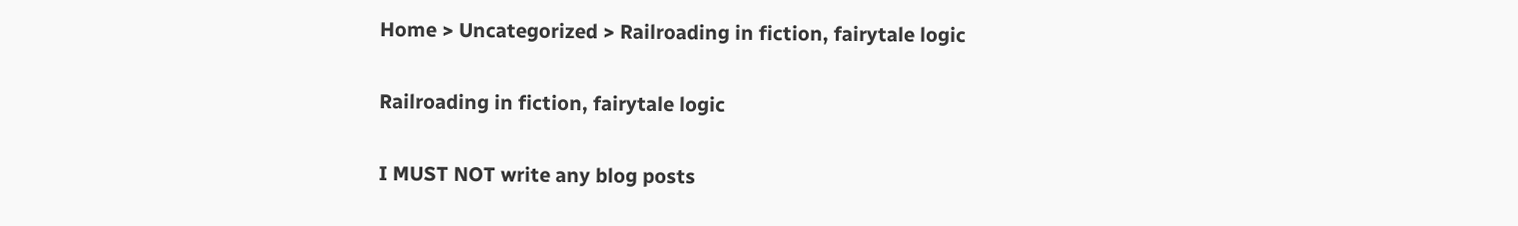Home > Uncategorized > Railroading in fiction, fairytale logic

Railroading in fiction, fairytale logic

I MUST NOT write any blog posts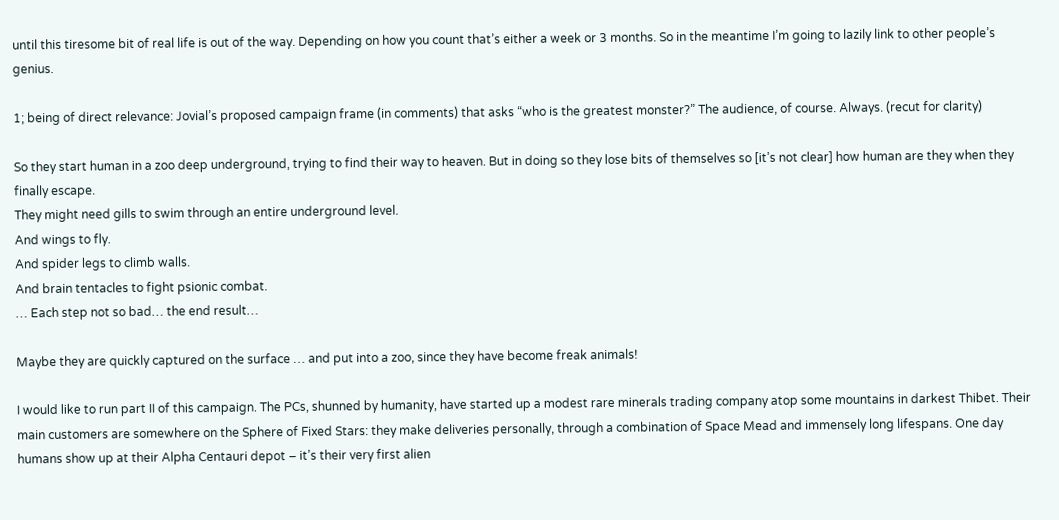until this tiresome bit of real life is out of the way. Depending on how you count that’s either a week or 3 months. So in the meantime I’m going to lazily link to other people’s genius.

1; being of direct relevance: Jovial’s proposed campaign frame (in comments) that asks “who is the greatest monster?” The audience, of course. Always. (recut for clarity)

So they start human in a zoo deep underground, trying to find their way to heaven. But in doing so they lose bits of themselves so [it’s not clear] how human are they when they finally escape.
They might need gills to swim through an entire underground level.
And wings to fly.
And spider legs to climb walls.
And brain tentacles to fight psionic combat.
… Each step not so bad… the end result…

Maybe they are quickly captured on the surface … and put into a zoo, since they have become freak animals!

I would like to run part II of this campaign. The PCs, shunned by humanity, have started up a modest rare minerals trading company atop some mountains in darkest Thibet. Their main customers are somewhere on the Sphere of Fixed Stars: they make deliveries personally, through a combination of Space Mead and immensely long lifespans. One day humans show up at their Alpha Centauri depot – it’s their very first alien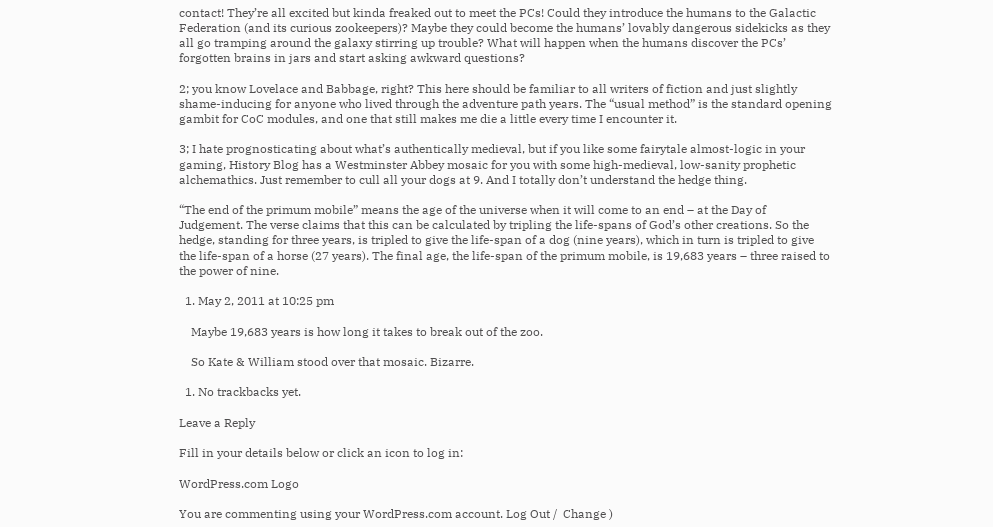contact! They’re all excited but kinda freaked out to meet the PCs! Could they introduce the humans to the Galactic Federation (and its curious zookeepers)? Maybe they could become the humans’ lovably dangerous sidekicks as they all go tramping around the galaxy stirring up trouble? What will happen when the humans discover the PCs’ forgotten brains in jars and start asking awkward questions?

2; you know Lovelace and Babbage, right? This here should be familiar to all writers of fiction and just slightly shame-inducing for anyone who lived through the adventure path years. The “usual method” is the standard opening gambit for CoC modules, and one that still makes me die a little every time I encounter it.

3; I hate prognosticating about what’s authentically medieval, but if you like some fairytale almost-logic in your gaming, History Blog has a Westminster Abbey mosaic for you with some high-medieval, low-sanity prophetic alchemathics. Just remember to cull all your dogs at 9. And I totally don’t understand the hedge thing.

“The end of the primum mobile” means the age of the universe when it will come to an end – at the Day of Judgement. The verse claims that this can be calculated by tripling the life-spans of God’s other creations. So the hedge, standing for three years, is tripled to give the life-span of a dog (nine years), which in turn is tripled to give the life-span of a horse (27 years). The final age, the life-span of the primum mobile, is 19,683 years – three raised to the power of nine.

  1. May 2, 2011 at 10:25 pm

    Maybe 19,683 years is how long it takes to break out of the zoo.

    So Kate & William stood over that mosaic. Bizarre.

  1. No trackbacks yet.

Leave a Reply

Fill in your details below or click an icon to log in:

WordPress.com Logo

You are commenting using your WordPress.com account. Log Out /  Change )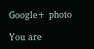Google+ photo

You are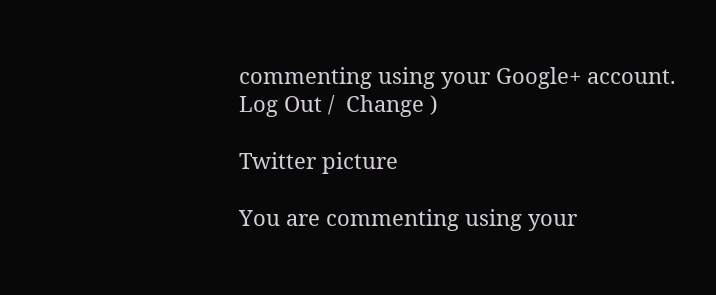commenting using your Google+ account. Log Out /  Change )

Twitter picture

You are commenting using your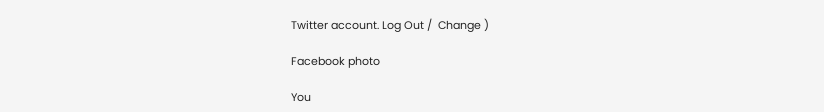Twitter account. Log Out /  Change )

Facebook photo

You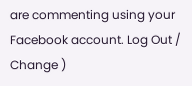are commenting using your Facebook account. Log Out /  Change )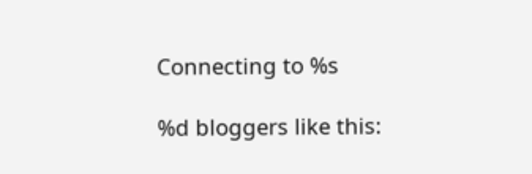Connecting to %s

%d bloggers like this: